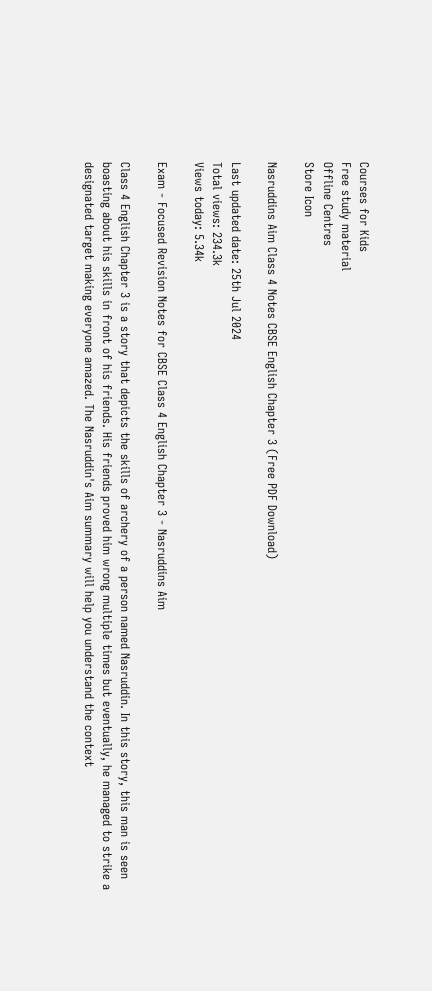Courses for Kids
Free study material
Offline Centres
Store Icon

Nasruddins Aim Class 4 Notes CBSE English Chapter 3 (Free PDF Download)

Last updated date: 25th Jul 2024
Total views: 234.3k
Views today: 5.34k

Exam - Focused Revision Notes for CBSE Class 4 English Chapter 3 - Nasruddins Aim

Class 4 English Chapter 3 is a story that depicts the skills of archery of a person named Nasruddin. In this story, this man is seen boasting about his skills in front of his friends. His friends proved him wrong multiple times but eventually, he managed to strike a designated target making everyone amazed. The Nasruddin's Aim summary will help you understand the context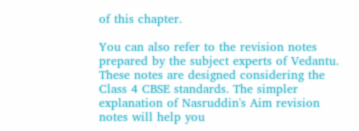of this chapter.

You can also refer to the revision notes prepared by the subject experts of Vedantu. These notes are designed considering the Class 4 CBSE standards. The simpler explanation of Nasruddin's Aim revision notes will help you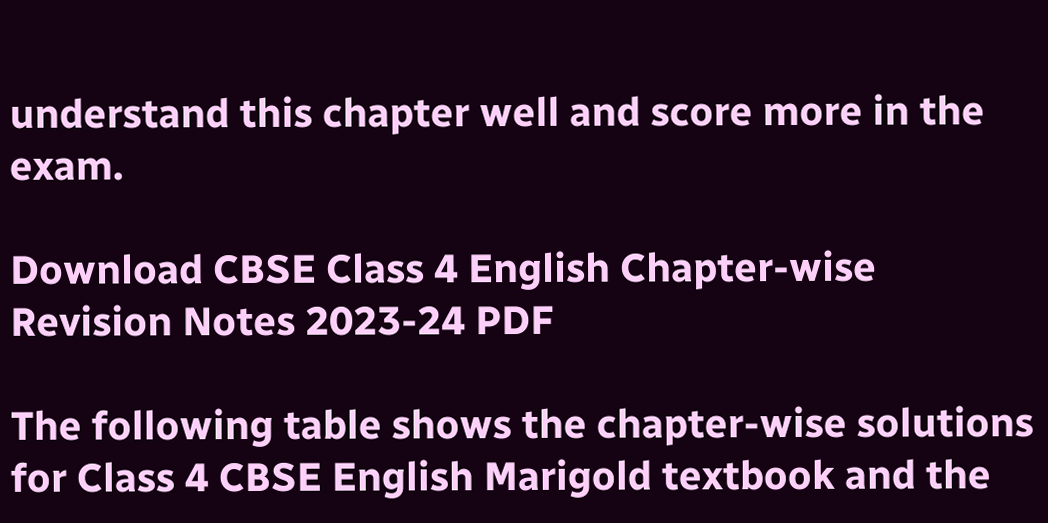understand this chapter well and score more in the exam.

Download CBSE Class 4 English Chapter-wise Revision Notes 2023-24 PDF

The following table shows the chapter-wise solutions for Class 4 CBSE English Marigold textbook and the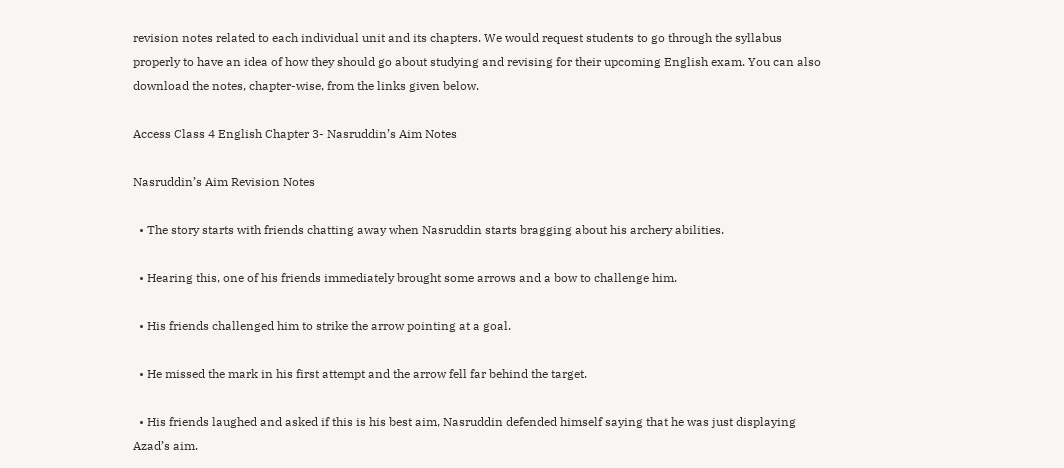revision notes related to each individual unit and its chapters. We would request students to go through the syllabus properly to have an idea of how they should go about studying and revising for their upcoming English exam. You can also download the notes, chapter-wise, from the links given below.

Access Class 4 English Chapter 3- Nasruddin’s Aim Notes

Nasruddin’s Aim Revision Notes

  • The story starts with friends chatting away when Nasruddin starts bragging about his archery abilities.

  • Hearing this, one of his friends immediately brought some arrows and a bow to challenge him.

  • His friends challenged him to strike the arrow pointing at a goal.

  • He missed the mark in his first attempt and the arrow fell far behind the target.

  • His friends laughed and asked if this is his best aim, Nasruddin defended himself saying that he was just displaying Azad’s aim.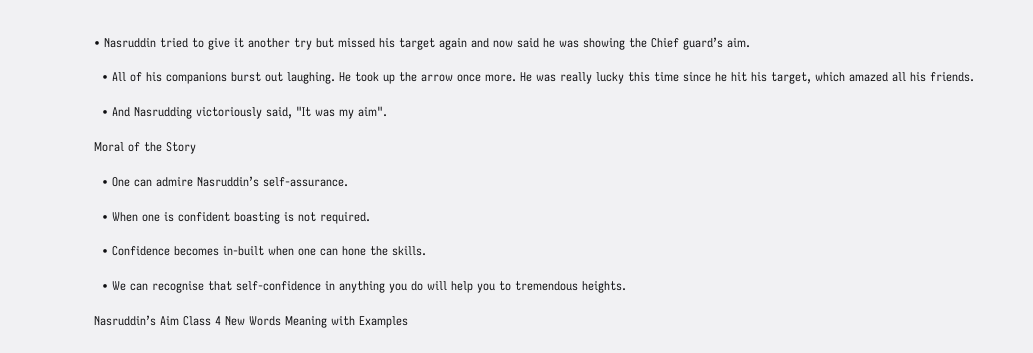• Nasruddin tried to give it another try but missed his target again and now said he was showing the Chief guard’s aim.

  • All of his companions burst out laughing. He took up the arrow once more. He was really lucky this time since he hit his target, which amazed all his friends.

  • And Nasrudding victoriously said, "It was my aim".

Moral of the Story

  • One can admire Nasruddin’s self-assurance.

  • When one is confident boasting is not required.

  • Confidence becomes in-built when one can hone the skills.

  • We can recognise that self-confidence in anything you do will help you to tremendous heights.

Nasruddin’s Aim Class 4 New Words Meaning with Examples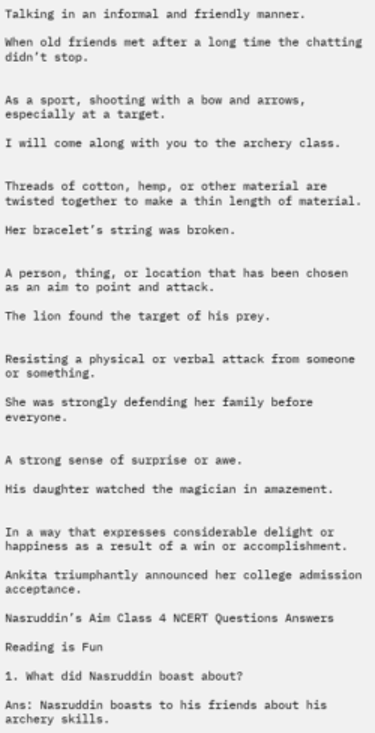Talking in an informal and friendly manner.

When old friends met after a long time the chatting didn’t stop.


As a sport, shooting with a bow and arrows, especially at a target.

I will come along with you to the archery class.


Threads of cotton, hemp, or other material are twisted together to make a thin length of material.

Her bracelet’s string was broken.


A person, thing, or location that has been chosen as an aim to point and attack.

The lion found the target of his prey.


Resisting a physical or verbal attack from someone or something.

She was strongly defending her family before everyone.


A strong sense of surprise or awe.

His daughter watched the magician in amazement.


In a way that expresses considerable delight or happiness as a result of a win or accomplishment.

Ankita triumphantly announced her college admission acceptance.

Nasruddin’s Aim Class 4 NCERT Questions Answers

Reading is Fun

1. What did Nasruddin boast about?

Ans: Nasruddin boasts to his friends about his archery skills.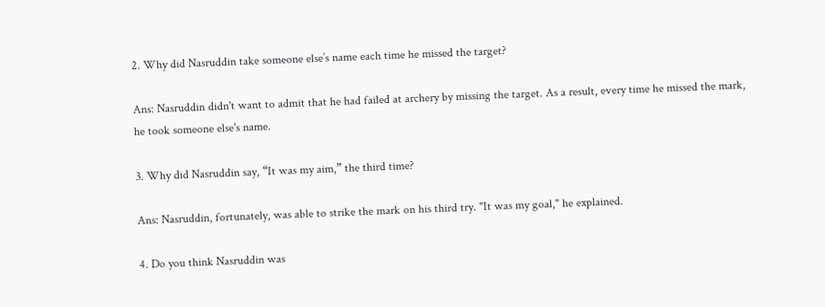2. Why did Nasruddin take someone else’s name each time he missed the target?

Ans: Nasruddin didn't want to admit that he had failed at archery by missing the target. As a result, every time he missed the mark, he took someone else's name.

3. Why did Nasruddin say, “It was my aim,” the third time?

Ans: Nasruddin, fortunately, was able to strike the mark on his third try. "It was my goal," he explained.

4. Do you think Nasruddin was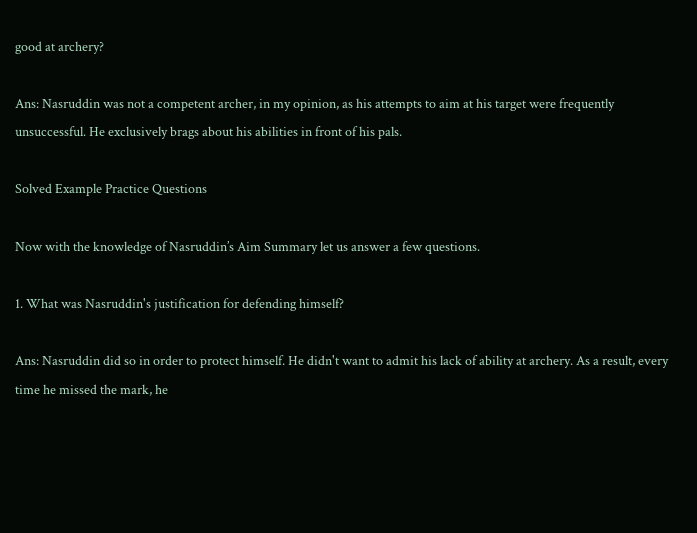good at archery?

Ans: Nasruddin was not a competent archer, in my opinion, as his attempts to aim at his target were frequently unsuccessful. He exclusively brags about his abilities in front of his pals.

Solved Example Practice Questions

Now with the knowledge of Nasruddin’s Aim Summary let us answer a few questions.

1. What was Nasruddin's justification for defending himself?

Ans: Nasruddin did so in order to protect himself. He didn't want to admit his lack of ability at archery. As a result, every time he missed the mark, he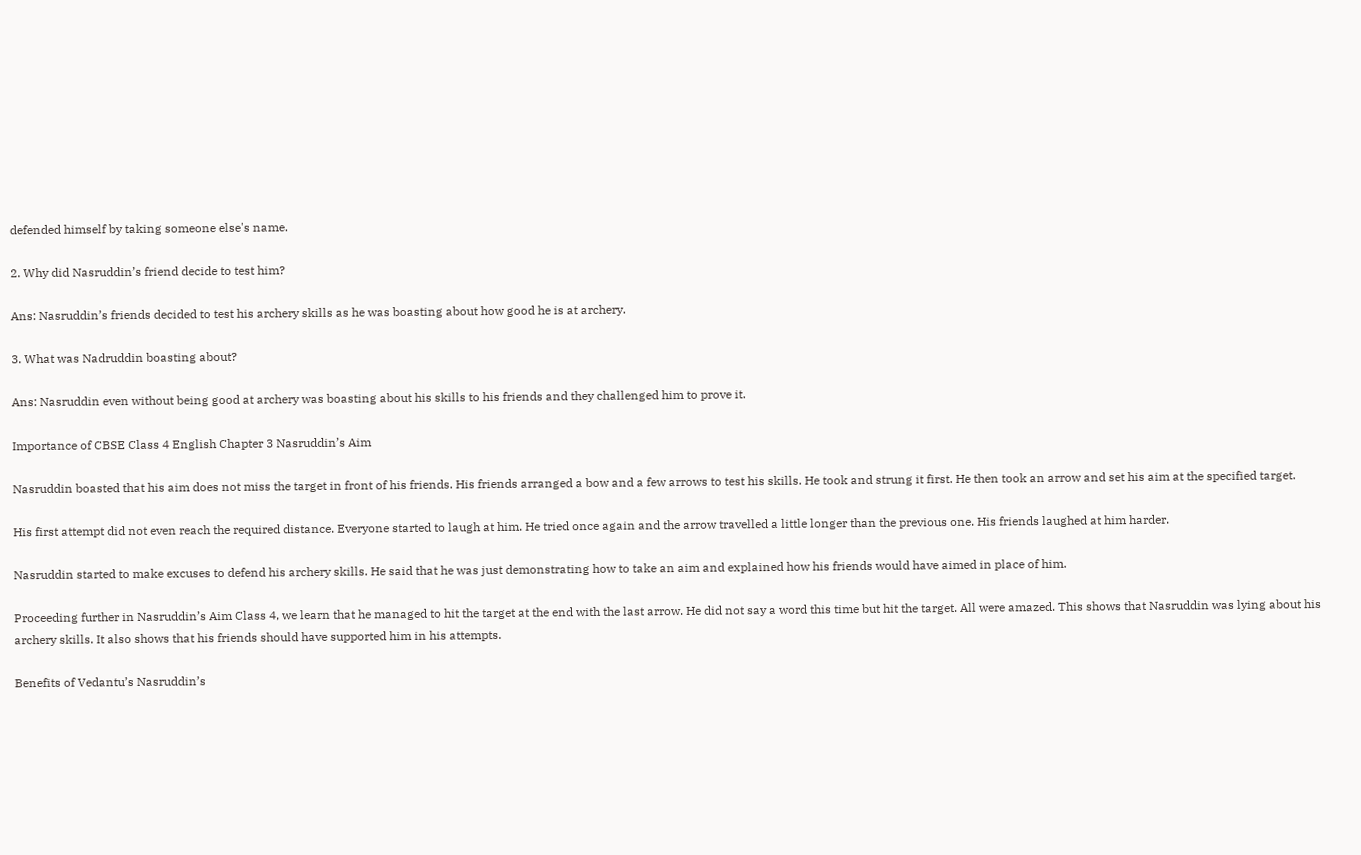defended himself by taking someone else's name.

2. Why did Nasruddin’s friend decide to test him?

Ans: Nasruddin’s friends decided to test his archery skills as he was boasting about how good he is at archery.

3. What was Nadruddin boasting about?

Ans: Nasruddin even without being good at archery was boasting about his skills to his friends and they challenged him to prove it.

Importance of CBSE Class 4 English Chapter 3 Nasruddin’s Aim

Nasruddin boasted that his aim does not miss the target in front of his friends. His friends arranged a bow and a few arrows to test his skills. He took and strung it first. He then took an arrow and set his aim at the specified target.

His first attempt did not even reach the required distance. Everyone started to laugh at him. He tried once again and the arrow travelled a little longer than the previous one. His friends laughed at him harder.

Nasruddin started to make excuses to defend his archery skills. He said that he was just demonstrating how to take an aim and explained how his friends would have aimed in place of him.

Proceeding further in Nasruddin’s Aim Class 4, we learn that he managed to hit the target at the end with the last arrow. He did not say a word this time but hit the target. All were amazed. This shows that Nasruddin was lying about his archery skills. It also shows that his friends should have supported him in his attempts.

Benefits of Vedantu’s Nasruddin’s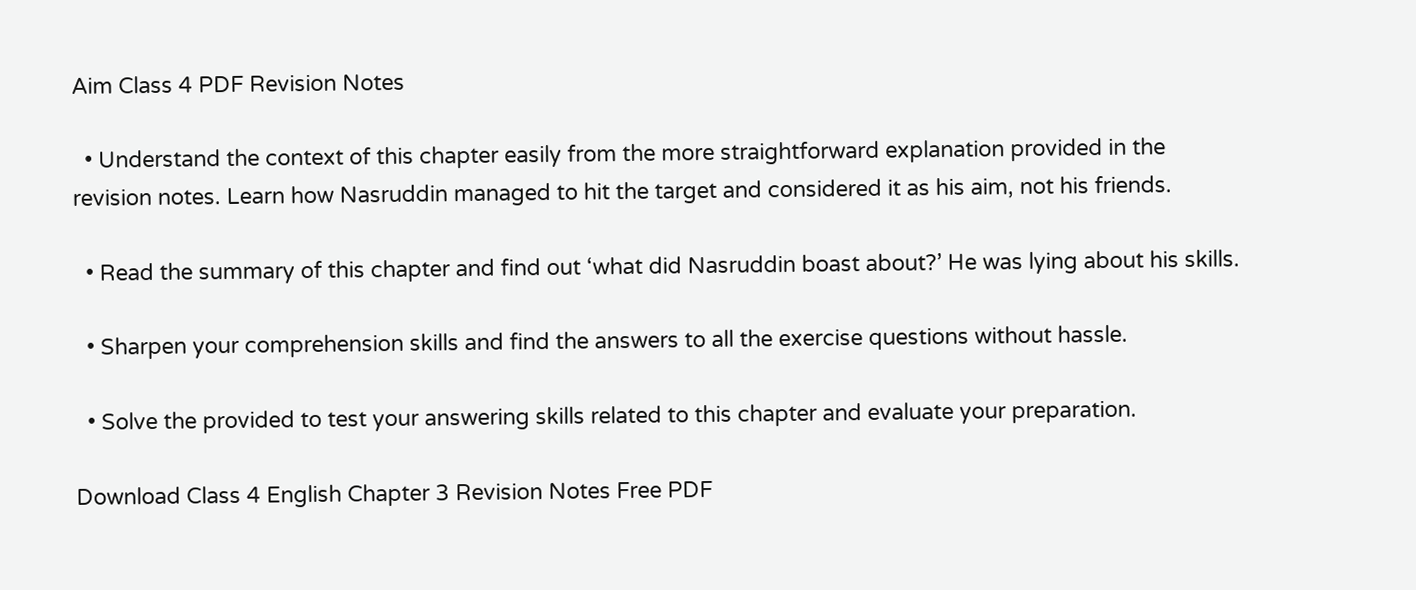Aim Class 4 PDF Revision Notes

  • Understand the context of this chapter easily from the more straightforward explanation provided in the revision notes. Learn how Nasruddin managed to hit the target and considered it as his aim, not his friends.

  • Read the summary of this chapter and find out ‘what did Nasruddin boast about?’ He was lying about his skills.

  • Sharpen your comprehension skills and find the answers to all the exercise questions without hassle.

  • Solve the provided to test your answering skills related to this chapter and evaluate your preparation.

Download Class 4 English Chapter 3 Revision Notes Free PDF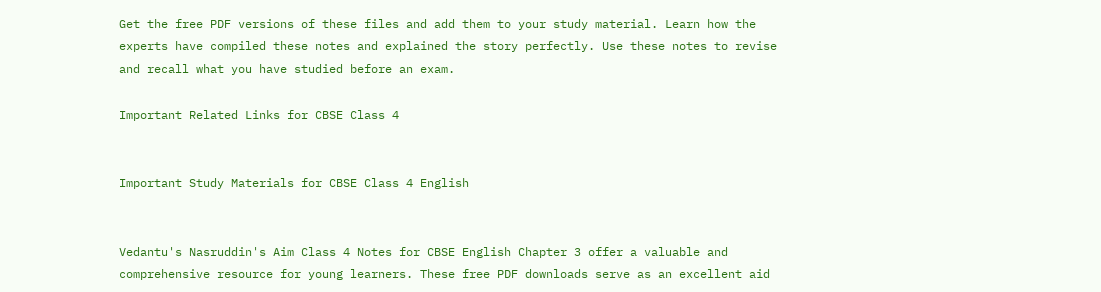Get the free PDF versions of these files and add them to your study material. Learn how the experts have compiled these notes and explained the story perfectly. Use these notes to revise and recall what you have studied before an exam.

Important Related Links for CBSE Class 4


Important Study Materials for CBSE Class 4 English


Vedantu's Nasruddin's Aim Class 4 Notes for CBSE English Chapter 3 offer a valuable and comprehensive resource for young learners. These free PDF downloads serve as an excellent aid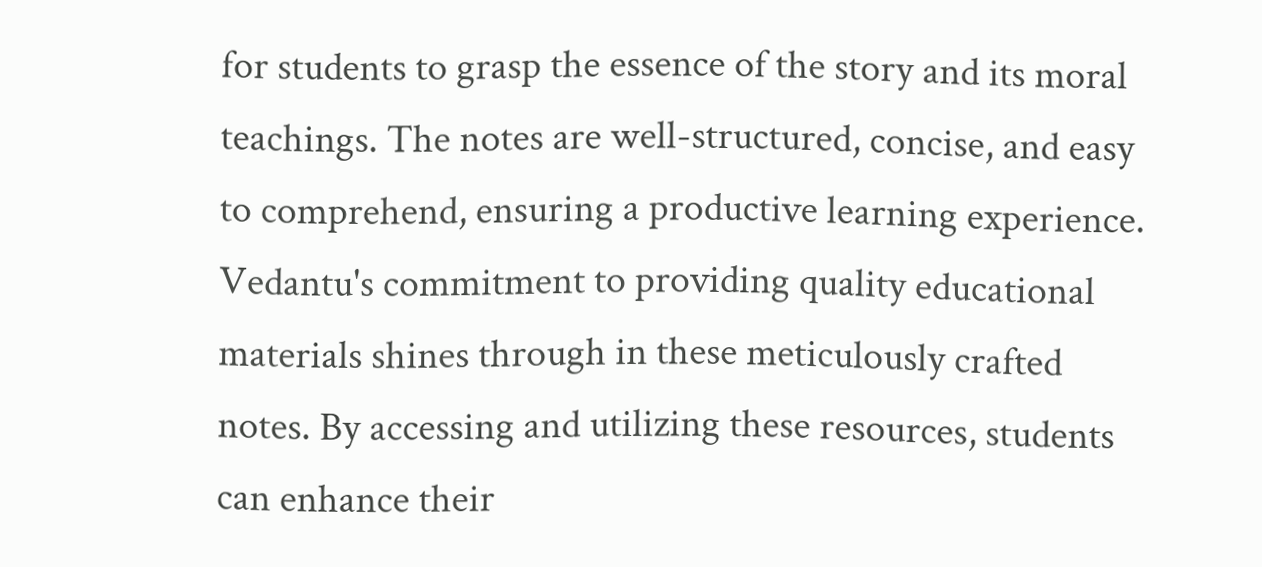for students to grasp the essence of the story and its moral teachings. The notes are well-structured, concise, and easy to comprehend, ensuring a productive learning experience. Vedantu's commitment to providing quality educational materials shines through in these meticulously crafted notes. By accessing and utilizing these resources, students can enhance their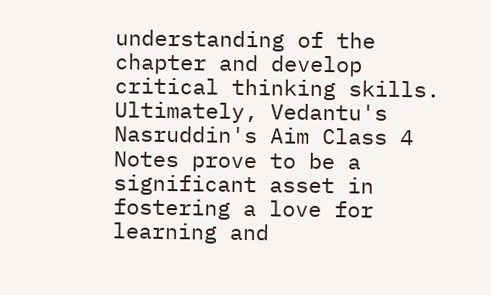understanding of the chapter and develop critical thinking skills. Ultimately, Vedantu's Nasruddin's Aim Class 4 Notes prove to be a significant asset in fostering a love for learning and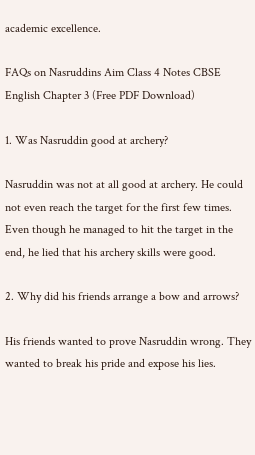academic excellence.

FAQs on Nasruddins Aim Class 4 Notes CBSE English Chapter 3 (Free PDF Download)

1. Was Nasruddin good at archery?

Nasruddin was not at all good at archery. He could not even reach the target for the first few times. Even though he managed to hit the target in the end, he lied that his archery skills were good.

2. Why did his friends arrange a bow and arrows?

His friends wanted to prove Nasruddin wrong. They wanted to break his pride and expose his lies.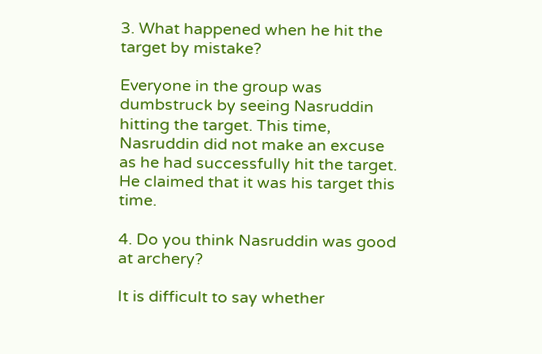3. What happened when he hit the target by mistake?

Everyone in the group was dumbstruck by seeing Nasruddin hitting the target. This time, Nasruddin did not make an excuse as he had successfully hit the target. He claimed that it was his target this time.

4. Do you think Nasruddin was good at archery?

It is difficult to say whether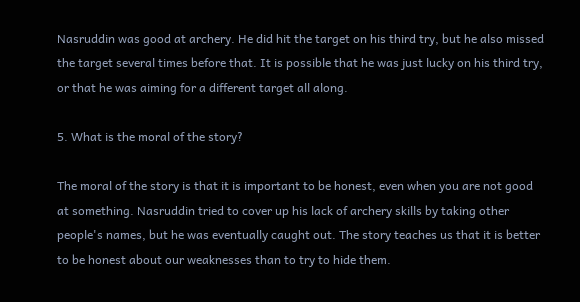Nasruddin was good at archery. He did hit the target on his third try, but he also missed the target several times before that. It is possible that he was just lucky on his third try, or that he was aiming for a different target all along.

5. What is the moral of the story?

The moral of the story is that it is important to be honest, even when you are not good at something. Nasruddin tried to cover up his lack of archery skills by taking other people's names, but he was eventually caught out. The story teaches us that it is better to be honest about our weaknesses than to try to hide them.